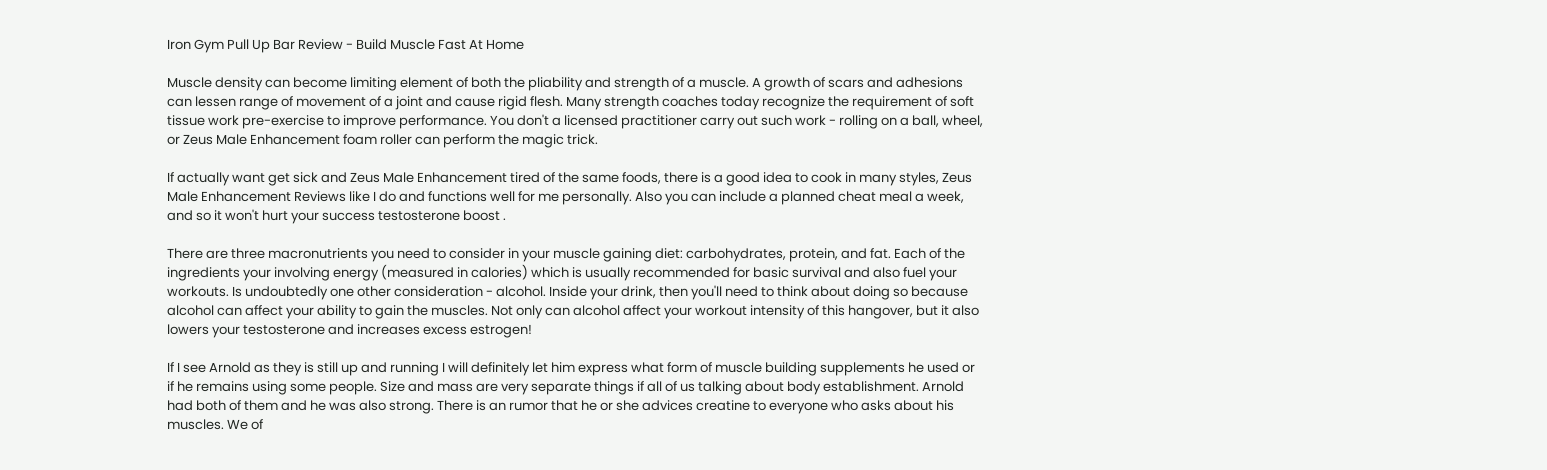Iron Gym Pull Up Bar Review - Build Muscle Fast At Home

Muscle density can become limiting element of both the pliability and strength of a muscle. A growth of scars and adhesions can lessen range of movement of a joint and cause rigid flesh. Many strength coaches today recognize the requirement of soft tissue work pre-exercise to improve performance. You don't a licensed practitioner carry out such work - rolling on a ball, wheel, or Zeus Male Enhancement foam roller can perform the magic trick.

If actually want get sick and Zeus Male Enhancement tired of the same foods, there is a good idea to cook in many styles, Zeus Male Enhancement Reviews like I do and functions well for me personally. Also you can include a planned cheat meal a week, and so it won't hurt your success testosterone boost .

There are three macronutrients you need to consider in your muscle gaining diet: carbohydrates, protein, and fat. Each of the ingredients your involving energy (measured in calories) which is usually recommended for basic survival and also fuel your workouts. Is undoubtedly one other consideration - alcohol. Inside your drink, then you'll need to think about doing so because alcohol can affect your ability to gain the muscles. Not only can alcohol affect your workout intensity of this hangover, but it also lowers your testosterone and increases excess estrogen!

If I see Arnold as they is still up and running I will definitely let him express what form of muscle building supplements he used or if he remains using some people. Size and mass are very separate things if all of us talking about body establishment. Arnold had both of them and he was also strong. There is an rumor that he or she advices creatine to everyone who asks about his muscles. We of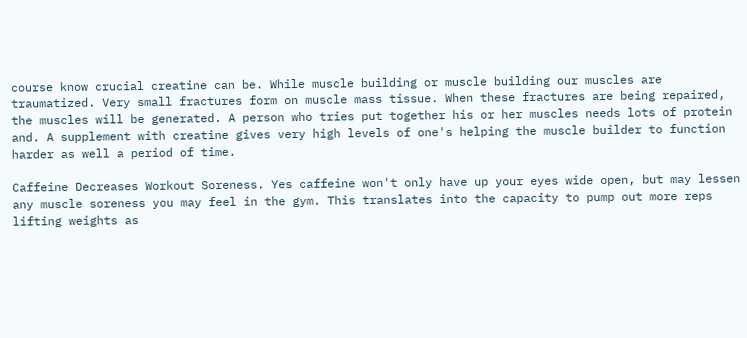course know crucial creatine can be. While muscle building or muscle building our muscles are traumatized. Very small fractures form on muscle mass tissue. When these fractures are being repaired, the muscles will be generated. A person who tries put together his or her muscles needs lots of protein and. A supplement with creatine gives very high levels of one's helping the muscle builder to function harder as well a period of time.

Caffeine Decreases Workout Soreness. Yes caffeine won't only have up your eyes wide open, but may lessen any muscle soreness you may feel in the gym. This translates into the capacity to pump out more reps lifting weights as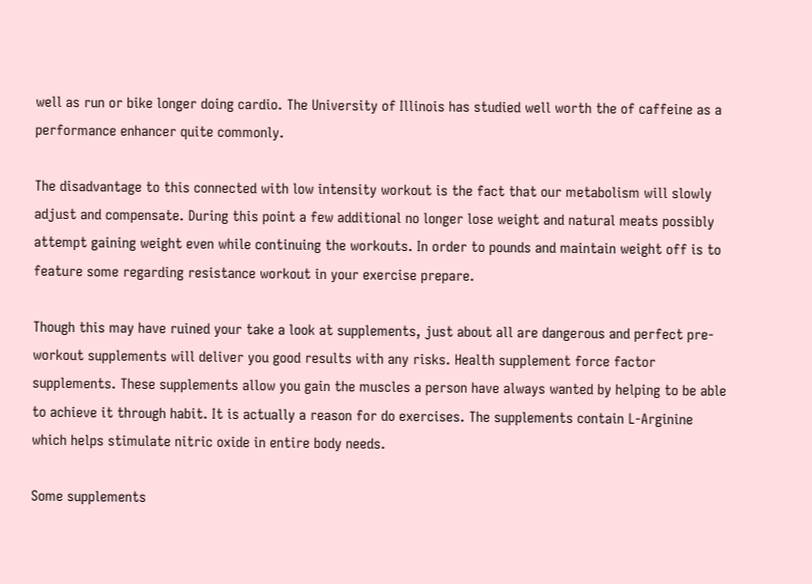well as run or bike longer doing cardio. The University of Illinois has studied well worth the of caffeine as a performance enhancer quite commonly.

The disadvantage to this connected with low intensity workout is the fact that our metabolism will slowly adjust and compensate. During this point a few additional no longer lose weight and natural meats possibly attempt gaining weight even while continuing the workouts. In order to pounds and maintain weight off is to feature some regarding resistance workout in your exercise prepare.

Though this may have ruined your take a look at supplements, just about all are dangerous and perfect pre-workout supplements will deliver you good results with any risks. Health supplement force factor supplements. These supplements allow you gain the muscles a person have always wanted by helping to be able to achieve it through habit. It is actually a reason for do exercises. The supplements contain L-Arginine which helps stimulate nitric oxide in entire body needs.

Some supplements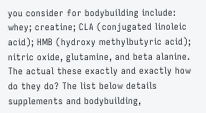you consider for bodybuilding include: whey; creatine; CLA (conjugated linoleic acid); HMB (hydroxy methylbutyric acid); nitric oxide, glutamine, and beta alanine. The actual these exactly and exactly how do they do? The list below details supplements and bodybuilding,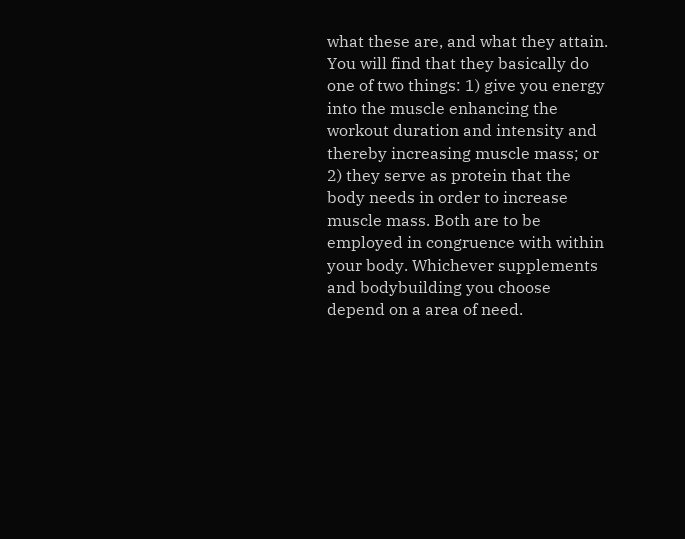what these are, and what they attain. You will find that they basically do one of two things: 1) give you energy into the muscle enhancing the workout duration and intensity and thereby increasing muscle mass; or 2) they serve as protein that the body needs in order to increase muscle mass. Both are to be employed in congruence with within your body. Whichever supplements and bodybuilding you choose depend on a area of need.